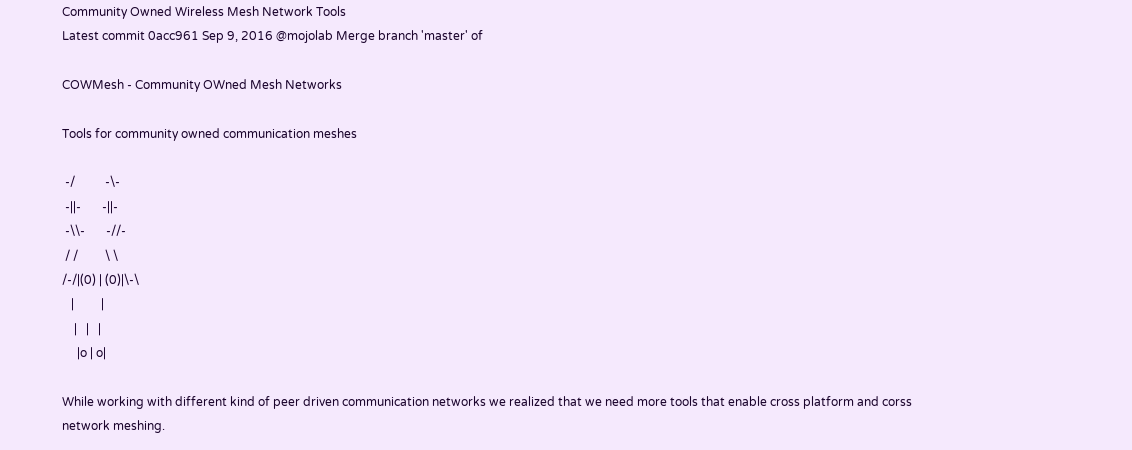Community Owned Wireless Mesh Network Tools
Latest commit 0acc961 Sep 9, 2016 @mojolab Merge branch 'master' of

COWMesh - Community OWned Mesh Networks

Tools for community owned communication meshes

 -/          -\-
 -||-       -||-
 -\\-       -//-
 / /         \ \
/-/|(0) | (0)|\-\
   |         |
    |   |   |
     |o | o|

While working with different kind of peer driven communication networks we realized that we need more tools that enable cross platform and corss network meshing.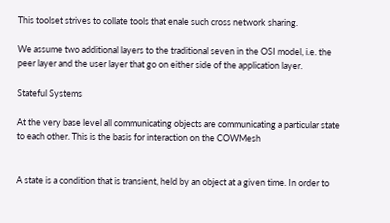This toolset strives to collate tools that enale such cross network sharing.

We assume two additional layers to the traditional seven in the OSI model, i.e. the peer layer and the user layer that go on either side of the application layer.

Stateful Systems

At the very base level all communicating objects are communicating a particular state to each other. This is the basis for interaction on the COWMesh


A state is a condition that is transient, held by an object at a given time. In order to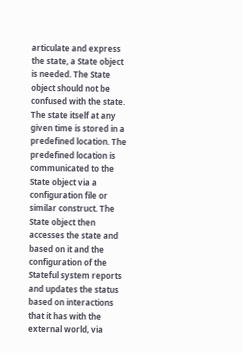articulate and express the state, a State object is needed. The State object should not be confused with the state. The state itself at any given time is stored in a predefined location. The predefined location is communicated to the State object via a configuration file or similar construct. The State object then accesses the state and based on it and the configuration of the Stateful system reports and updates the status based on interactions that it has with the external world, via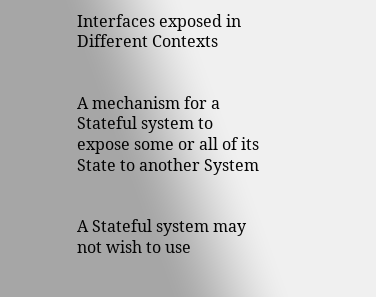Interfaces exposed in Different Contexts


A mechanism for a Stateful system to expose some or all of its State to another System


A Stateful system may not wish to use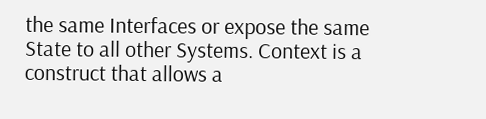the same Interfaces or expose the same State to all other Systems. Context is a construct that allows a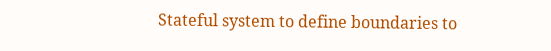Stateful system to define boundaries to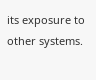its exposure to other systems.